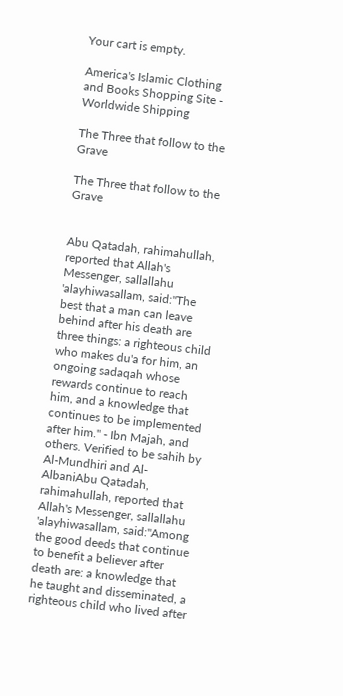Your cart is empty.

America's Islamic Clothing and Books Shopping Site - Worldwide Shipping

The Three that follow to the Grave

The Three that follow to the Grave


Abu Qatadah, rahimahullah, reported that Allah's Messenger, sallallahu 'alayhiwasallam, said:"The best that a man can leave behind after his death are three things: a righteous child who makes du'a for him, an ongoing sadaqah whose rewards continue to reach him, and a knowledge that continues to be implemented after him." - Ibn Majah, and others. Verified to be sahih by Al-Mundhiri and Al-AlbaniAbu Qatadah, rahimahullah, reported that Allah's Messenger, sallallahu 'alayhiwasallam, said:"Among the good deeds that continue to benefit a believer after death are: a knowledge that he taught and disseminated, a righteous child who lived after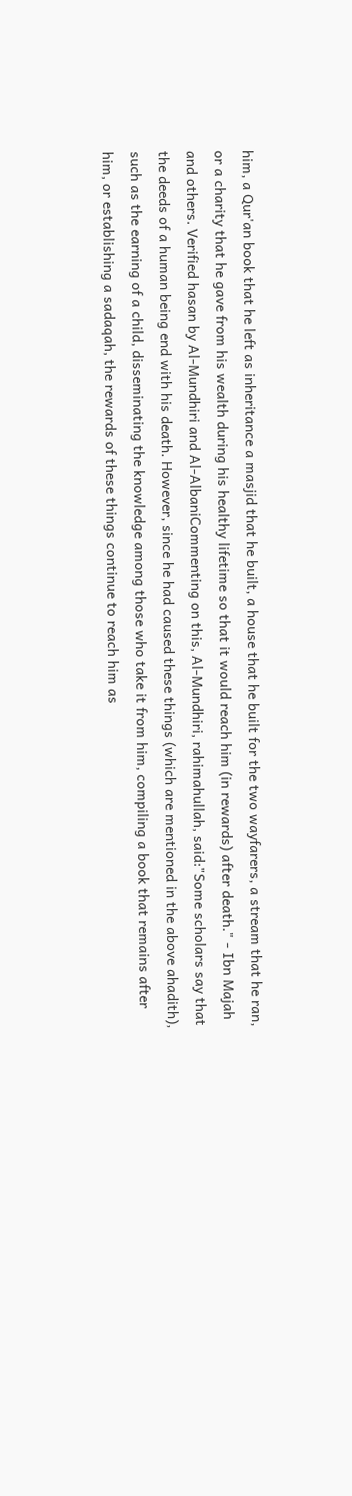him, a Qur'an book that he left as inheritance a masjid that he built, a house that he built for the two wayfarers, a stream that he ran, or a charity that he gave from his wealth during his healthy lifetime so that it would reach him (in rewards) after death." - Ibn Majah and others. Verified hasan by Al-Mundhiri and Al-AlbaniCommenting on this, Al-Mundhiri, rahimahullah, said:"Some scholars say that the deeds of a human being end with his death. However, since he had caused these things (which are mentioned in the above ahadith), such as the earning of a child, disseminating the knowledge among those who take it from him, compiling a book that remains after him, or establishing a sadaqah, the rewards of these things continue to reach him as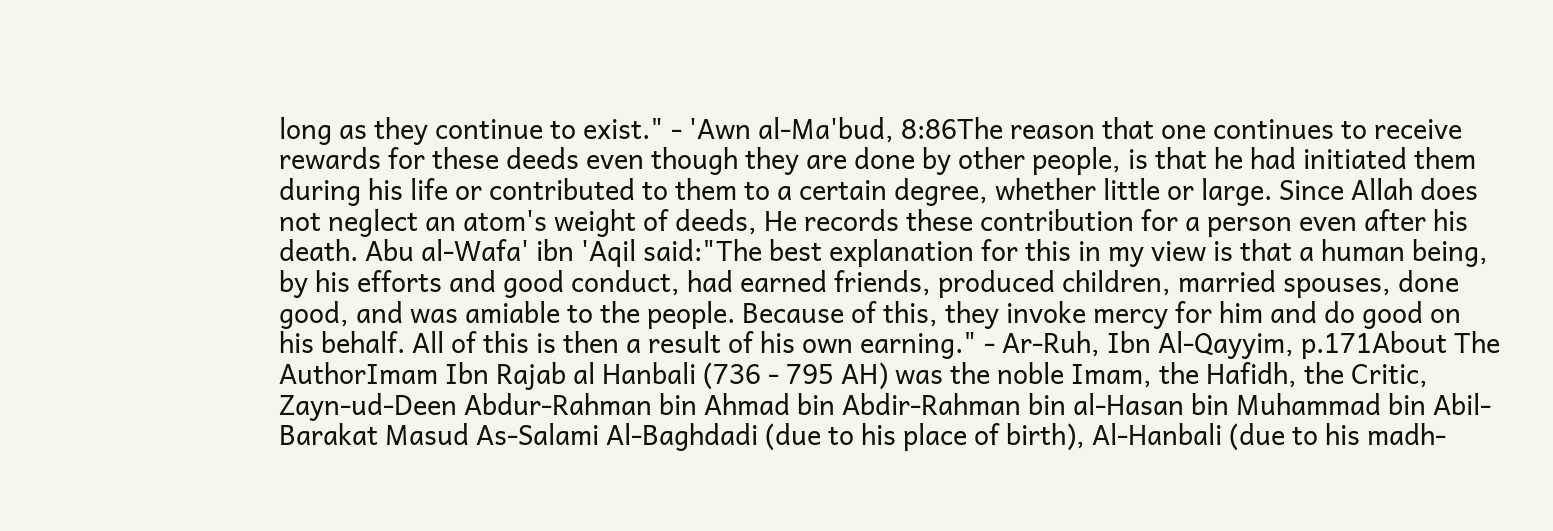long as they continue to exist." - 'Awn al-Ma'bud, 8:86The reason that one continues to receive rewards for these deeds even though they are done by other people, is that he had initiated them during his life or contributed to them to a certain degree, whether little or large. Since Allah does not neglect an atom's weight of deeds, He records these contribution for a person even after his death. Abu al-Wafa' ibn 'Aqil said:"The best explanation for this in my view is that a human being, by his efforts and good conduct, had earned friends, produced children, married spouses, done good, and was amiable to the people. Because of this, they invoke mercy for him and do good on his behalf. All of this is then a result of his own earning." - Ar-Ruh, Ibn Al-Qayyim, p.171About The AuthorImam Ibn Rajab al Hanbali (736 - 795 AH) was the noble Imam, the Hafidh, the Critic, Zayn-ud-Deen Abdur-Rahman bin Ahmad bin Abdir-Rahman bin al-Hasan bin Muhammad bin Abil-Barakat Masud As-Salami Al-Baghdadi (due to his place of birth), Al-Hanbali (due to his madh-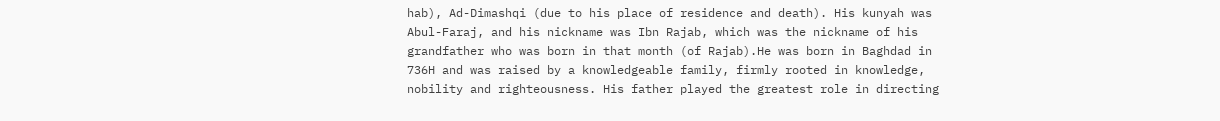hab), Ad-Dimashqi (due to his place of residence and death). His kunyah was Abul-Faraj, and his nickname was Ibn Rajab, which was the nickname of his grandfather who was born in that month (of Rajab).He was born in Baghdad in 736H and was raised by a knowledgeable family, firmly rooted in knowledge, nobility and righteousness. His father played the greatest role in directing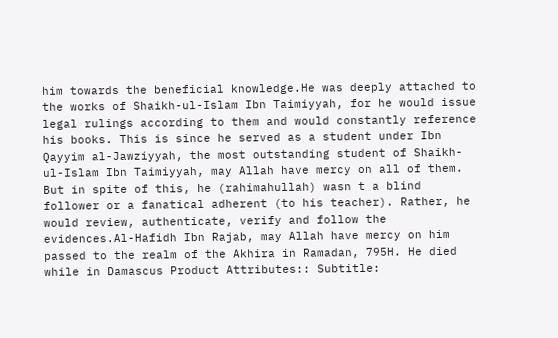him towards the beneficial knowledge.He was deeply attached to the works of Shaikh-ul-Islam Ibn Taimiyyah, for he would issue legal rulings according to them and would constantly reference his books. This is since he served as a student under Ibn Qayyim al-Jawziyyah, the most outstanding student of Shaikh-ul-Islam Ibn Taimiyyah, may Allah have mercy on all of them. But in spite of this, he (rahimahullah) wasn t a blind follower or a fanatical adherent (to his teacher). Rather, he would review, authenticate, verify and follow the evidences.Al-Hafidh Ibn Rajab, may Allah have mercy on him passed to the realm of the Akhira in Ramadan, 795H. He died while in Damascus Product Attributes:: Subtitle: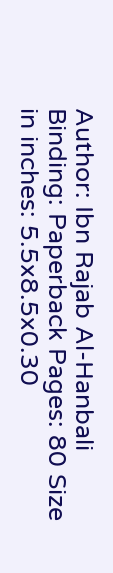Author: Ibn Rajab Al-Hanbali Binding: Paperback Pages: 80 Size in inches: 5.5x8.5x0.30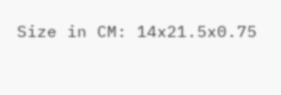Size in CM: 14x21.5x0.75